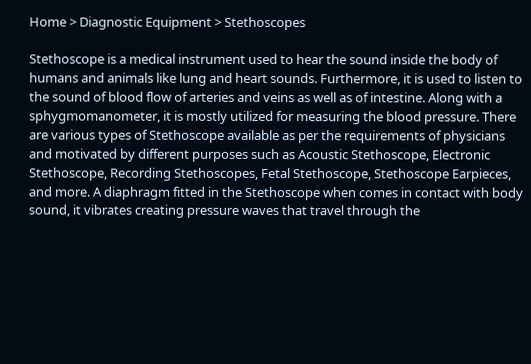Home > Diagnostic Equipment > Stethoscopes

Stethoscope is a medical instrument used to hear the sound inside the body of humans and animals like lung and heart sounds. Furthermore, it is used to listen to the sound of blood flow of arteries and veins as well as of intestine. Along with a sphygmomanometer, it is mostly utilized for measuring the blood pressure. There are various types of Stethoscope available as per the requirements of physicians and motivated by different purposes such as Acoustic Stethoscope, Electronic Stethoscope, Recording Stethoscopes, Fetal Stethoscope, Stethoscope Earpieces, and more. A diaphragm fitted in the Stethoscope when comes in contact with body sound, it vibrates creating pressure waves that travel through the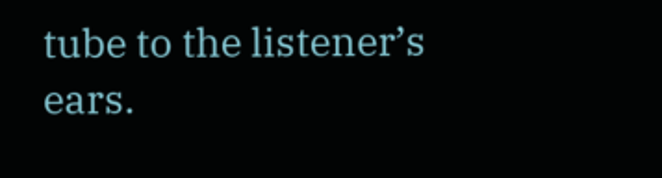tube to the listener’s ears.